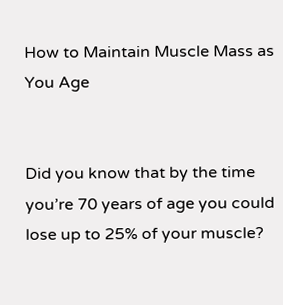How to Maintain Muscle Mass as You Age


Did you know that by the time you’re 70 years of age you could lose up to 25% of your muscle?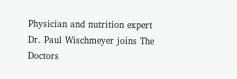Physician and nutrition expert Dr. Paul Wischmeyer joins The Doctors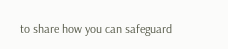to share how you can safeguard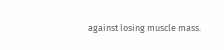against losing muscle mass.